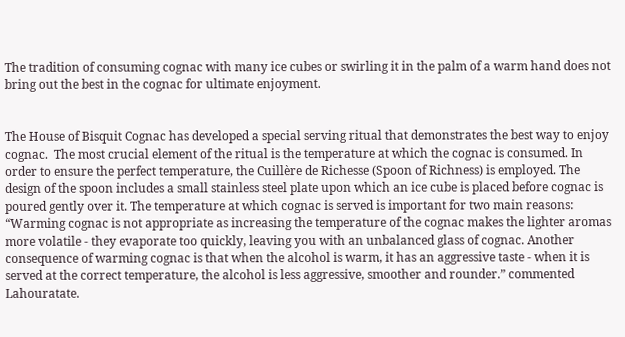The tradition of consuming cognac with many ice cubes or swirling it in the palm of a warm hand does not bring out the best in the cognac for ultimate enjoyment.


The House of Bisquit Cognac has developed a special serving ritual that demonstrates the best way to enjoy cognac.  The most crucial element of the ritual is the temperature at which the cognac is consumed. In order to ensure the perfect temperature, the Cuillère de Richesse (Spoon of Richness) is employed. The design of the spoon includes a small stainless steel plate upon which an ice cube is placed before cognac is poured gently over it. The temperature at which cognac is served is important for two main reasons: “Warming cognac is not appropriate as increasing the temperature of the cognac makes the lighter aromas more volatile - they evaporate too quickly, leaving you with an unbalanced glass of cognac. Another consequence of warming cognac is that when the alcohol is warm, it has an aggressive taste - when it is served at the correct temperature, the alcohol is less aggressive, smoother and rounder.” commented Lahouratate.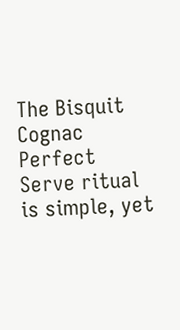The Bisquit Cognac Perfect Serve ritual is simple, yet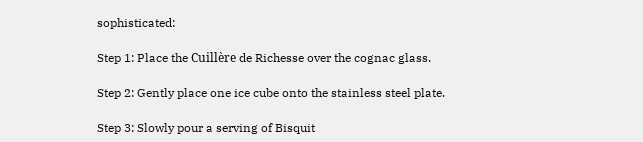sophisticated:

Step 1: Place the Cuillère de Richesse over the cognac glass.

Step 2: Gently place one ice cube onto the stainless steel plate.

Step 3: Slowly pour a serving of Bisquit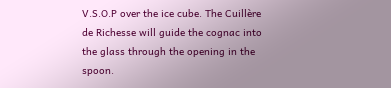V.S.O.P over the ice cube. The Cuillère de Richesse will guide the cognac into the glass through the opening in the spoon.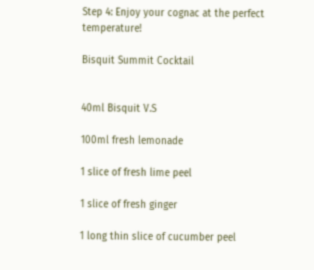Step 4: Enjoy your cognac at the perfect temperature!

Bisquit Summit Cocktail


40ml Bisquit V.S

100ml fresh lemonade

1 slice of fresh lime peel

1 slice of fresh ginger

1 long thin slice of cucumber peel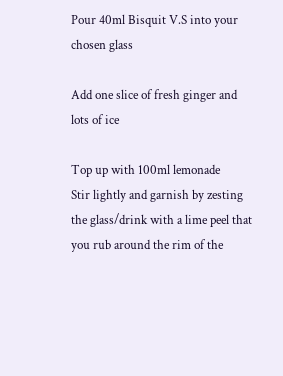Pour 40ml Bisquit V.S into your chosen glass

Add one slice of fresh ginger and lots of ice

Top up with 100ml lemonade
Stir lightly and garnish by zesting the glass/drink with a lime peel that you rub around the rim of the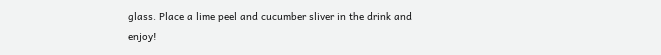glass. Place a lime peel and cucumber sliver in the drink and enjoy!